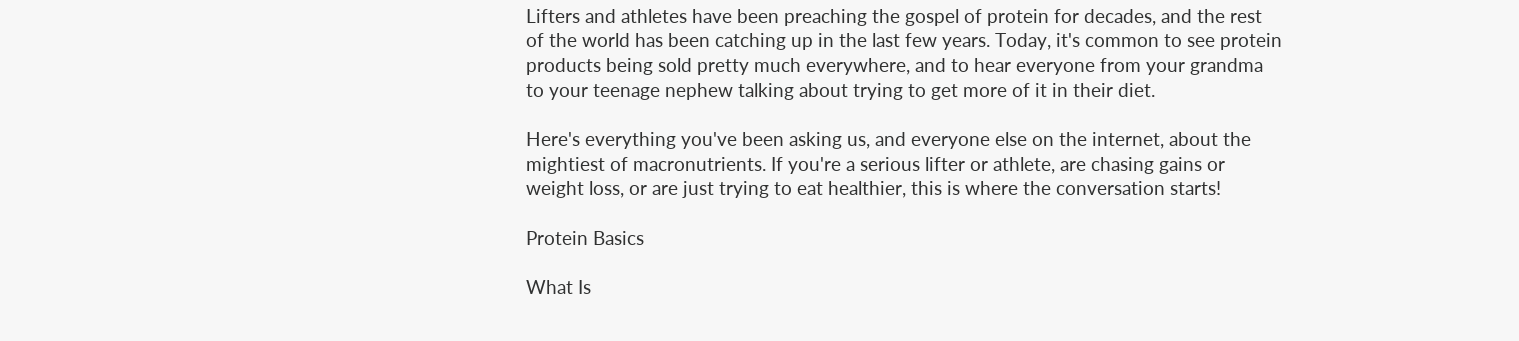Lifters and athletes have been preaching the gospel of protein for decades, and the rest of the world has been catching up in the last few years. Today, it's common to see protein products being sold pretty much everywhere, and to hear everyone from your grandma to your teenage nephew talking about trying to get more of it in their diet.

Here's everything you've been asking us, and everyone else on the internet, about the mightiest of macronutrients. If you're a serious lifter or athlete, are chasing gains or weight loss, or are just trying to eat healthier, this is where the conversation starts!

Protein Basics

What Is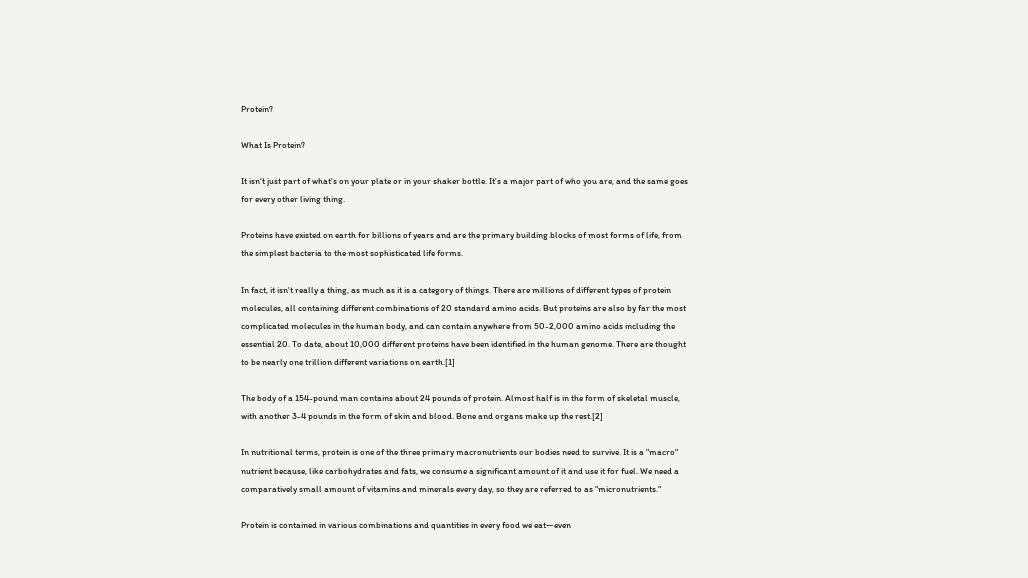Protein?

What Is Protein?

It isn't just part of what's on your plate or in your shaker bottle. It's a major part of who you are, and the same goes for every other living thing.

Proteins have existed on earth for billions of years and are the primary building blocks of most forms of life, from the simplest bacteria to the most sophisticated life forms.

In fact, it isn't really a thing, as much as it is a category of things. There are millions of different types of protein molecules, all containing different combinations of 20 standard amino acids. But proteins are also by far the most complicated molecules in the human body, and can contain anywhere from 50-2,000 amino acids including the essential 20. To date, about 10,000 different proteins have been identified in the human genome. There are thought to be nearly one trillion different variations on earth.[1]

The body of a 154-pound man contains about 24 pounds of protein. Almost half is in the form of skeletal muscle, with another 3-4 pounds in the form of skin and blood. Bone and organs make up the rest.[2]

In nutritional terms, protein is one of the three primary macronutrients our bodies need to survive. It is a "macro" nutrient because, like carbohydrates and fats, we consume a significant amount of it and use it for fuel. We need a comparatively small amount of vitamins and minerals every day, so they are referred to as "micronutrients."

Protein is contained in various combinations and quantities in every food we eat—even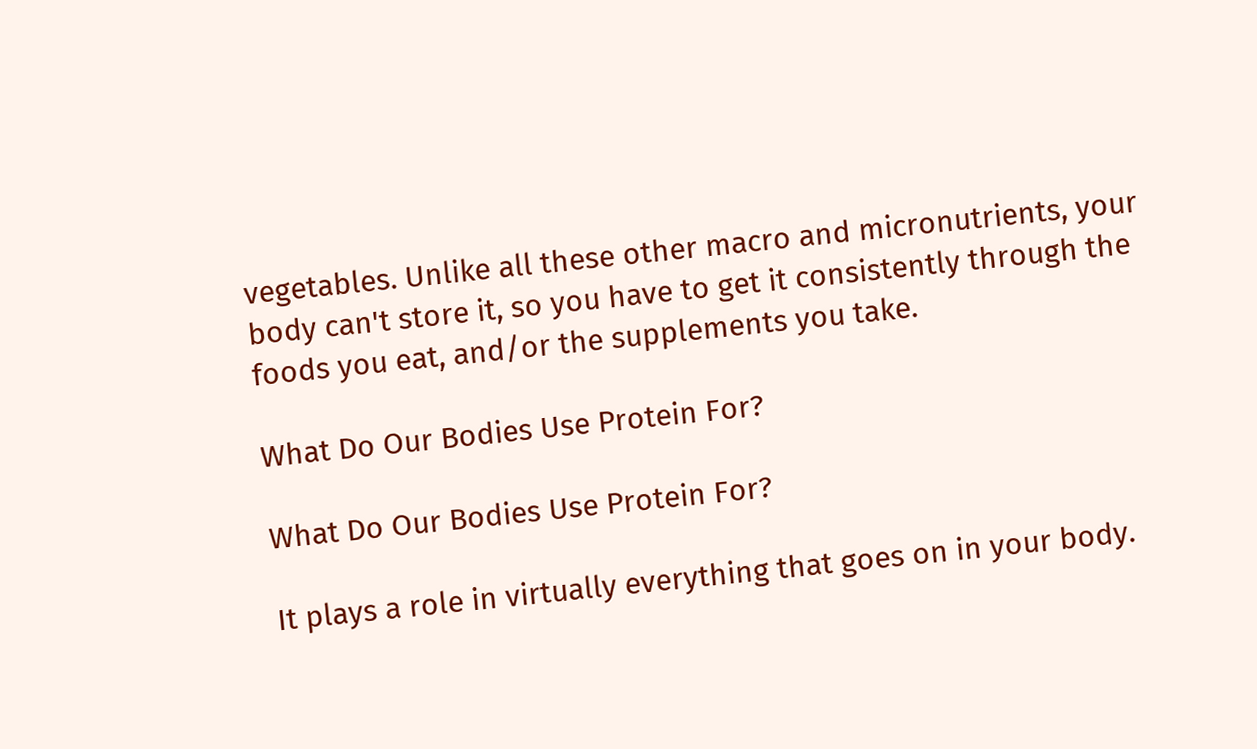vegetables. Unlike all these other macro and micronutrients, your body can't store it, so you have to get it consistently through the foods you eat, and/or the supplements you take.

What Do Our Bodies Use Protein For?

What Do Our Bodies Use Protein For?

It plays a role in virtually everything that goes on in your body.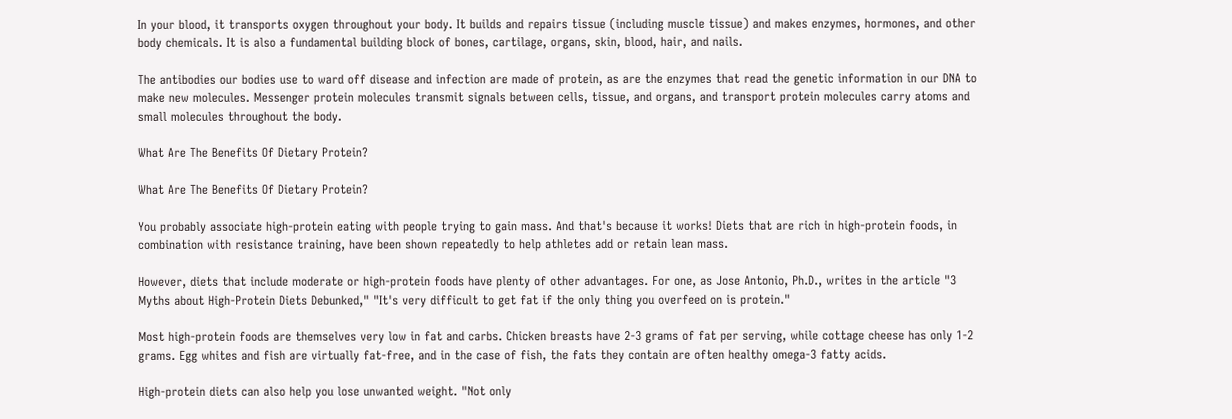In your blood, it transports oxygen throughout your body. It builds and repairs tissue (including muscle tissue) and makes enzymes, hormones, and other body chemicals. It is also a fundamental building block of bones, cartilage, organs, skin, blood, hair, and nails.

The antibodies our bodies use to ward off disease and infection are made of protein, as are the enzymes that read the genetic information in our DNA to make new molecules. Messenger protein molecules transmit signals between cells, tissue, and organs, and transport protein molecules carry atoms and small molecules throughout the body.

What Are The Benefits Of Dietary Protein?

What Are The Benefits Of Dietary Protein?

You probably associate high-protein eating with people trying to gain mass. And that's because it works! Diets that are rich in high-protein foods, in combination with resistance training, have been shown repeatedly to help athletes add or retain lean mass.

However, diets that include moderate or high-protein foods have plenty of other advantages. For one, as Jose Antonio, Ph.D., writes in the article "3 Myths about High-Protein Diets Debunked," "It's very difficult to get fat if the only thing you overfeed on is protein."

Most high-protein foods are themselves very low in fat and carbs. Chicken breasts have 2-3 grams of fat per serving, while cottage cheese has only 1-2 grams. Egg whites and fish are virtually fat-free, and in the case of fish, the fats they contain are often healthy omega-3 fatty acids.

High-protein diets can also help you lose unwanted weight. "Not only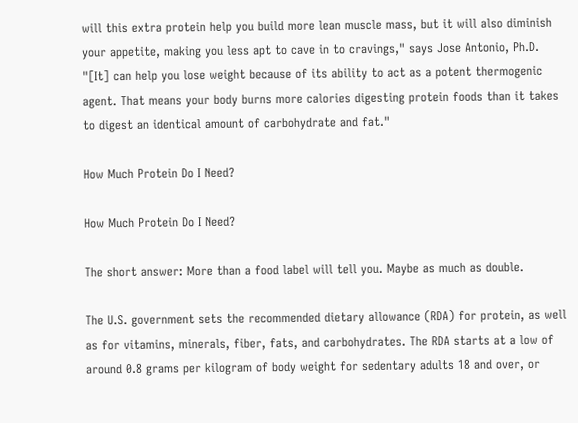will this extra protein help you build more lean muscle mass, but it will also diminish your appetite, making you less apt to cave in to cravings," says Jose Antonio, Ph.D. "[It] can help you lose weight because of its ability to act as a potent thermogenic agent. That means your body burns more calories digesting protein foods than it takes to digest an identical amount of carbohydrate and fat."

How Much Protein Do I Need?

How Much Protein Do I Need?

The short answer: More than a food label will tell you. Maybe as much as double.

The U.S. government sets the recommended dietary allowance (RDA) for protein, as well as for vitamins, minerals, fiber, fats, and carbohydrates. The RDA starts at a low of around 0.8 grams per kilogram of body weight for sedentary adults 18 and over, or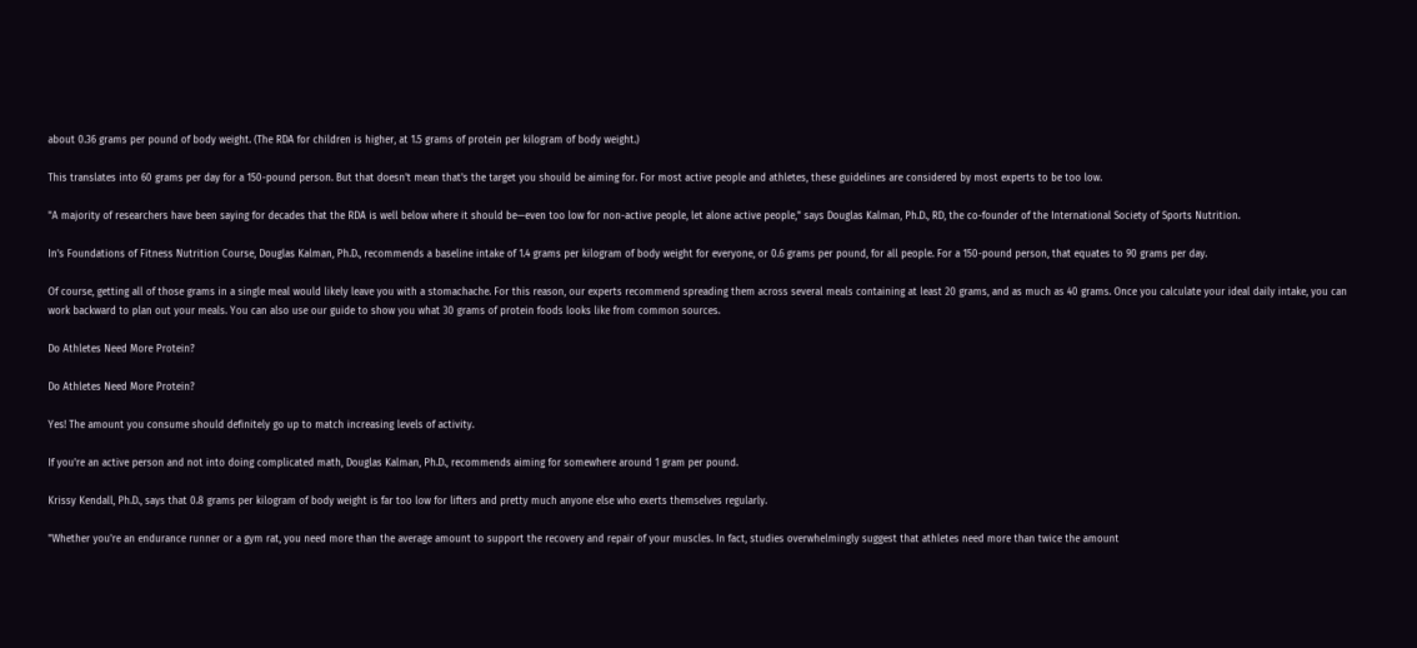about 0.36 grams per pound of body weight. (The RDA for children is higher, at 1.5 grams of protein per kilogram of body weight.)

This translates into 60 grams per day for a 150-pound person. But that doesn't mean that's the target you should be aiming for. For most active people and athletes, these guidelines are considered by most experts to be too low.

"A majority of researchers have been saying for decades that the RDA is well below where it should be—even too low for non-active people, let alone active people," says Douglas Kalman, Ph.D., RD, the co-founder of the International Society of Sports Nutrition.

In's Foundations of Fitness Nutrition Course, Douglas Kalman, Ph.D., recommends a baseline intake of 1.4 grams per kilogram of body weight for everyone, or 0.6 grams per pound, for all people. For a 150-pound person, that equates to 90 grams per day.

Of course, getting all of those grams in a single meal would likely leave you with a stomachache. For this reason, our experts recommend spreading them across several meals containing at least 20 grams, and as much as 40 grams. Once you calculate your ideal daily intake, you can work backward to plan out your meals. You can also use our guide to show you what 30 grams of protein foods looks like from common sources.

Do Athletes Need More Protein?

Do Athletes Need More Protein?

Yes! The amount you consume should definitely go up to match increasing levels of activity.

If you're an active person and not into doing complicated math, Douglas Kalman, Ph.D., recommends aiming for somewhere around 1 gram per pound.

Krissy Kendall, Ph.D., says that 0.8 grams per kilogram of body weight is far too low for lifters and pretty much anyone else who exerts themselves regularly.

"Whether you're an endurance runner or a gym rat, you need more than the average amount to support the recovery and repair of your muscles. In fact, studies overwhelmingly suggest that athletes need more than twice the amount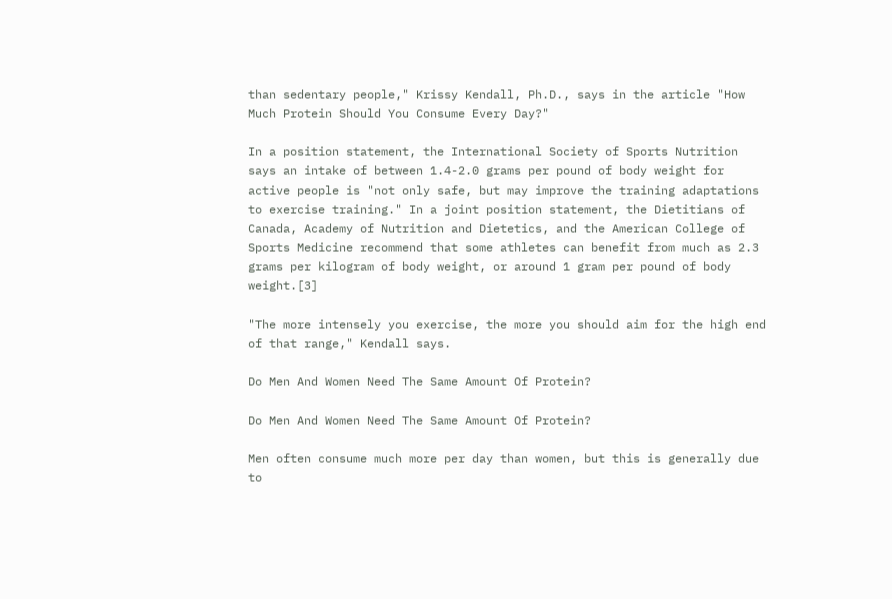than sedentary people," Krissy Kendall, Ph.D., says in the article "How Much Protein Should You Consume Every Day?"

In a position statement, the International Society of Sports Nutrition says an intake of between 1.4-2.0 grams per pound of body weight for active people is "not only safe, but may improve the training adaptations to exercise training." In a joint position statement, the Dietitians of Canada, Academy of Nutrition and Dietetics, and the American College of Sports Medicine recommend that some athletes can benefit from much as 2.3 grams per kilogram of body weight, or around 1 gram per pound of body weight.[3]

"The more intensely you exercise, the more you should aim for the high end of that range," Kendall says.

Do Men And Women Need The Same Amount Of Protein?

Do Men And Women Need The Same Amount Of Protein?

Men often consume much more per day than women, but this is generally due to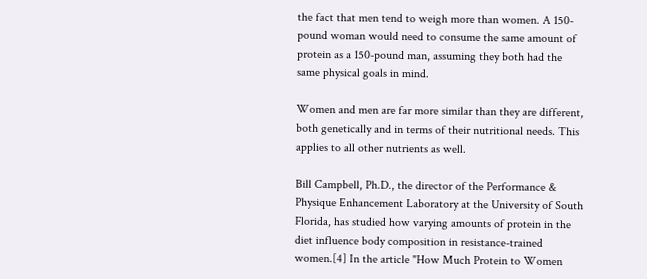the fact that men tend to weigh more than women. A 150-pound woman would need to consume the same amount of protein as a 150-pound man, assuming they both had the same physical goals in mind.

Women and men are far more similar than they are different, both genetically and in terms of their nutritional needs. This applies to all other nutrients as well.

Bill Campbell, Ph.D., the director of the Performance & Physique Enhancement Laboratory at the University of South Florida, has studied how varying amounts of protein in the diet influence body composition in resistance-trained women.[4] In the article "How Much Protein to Women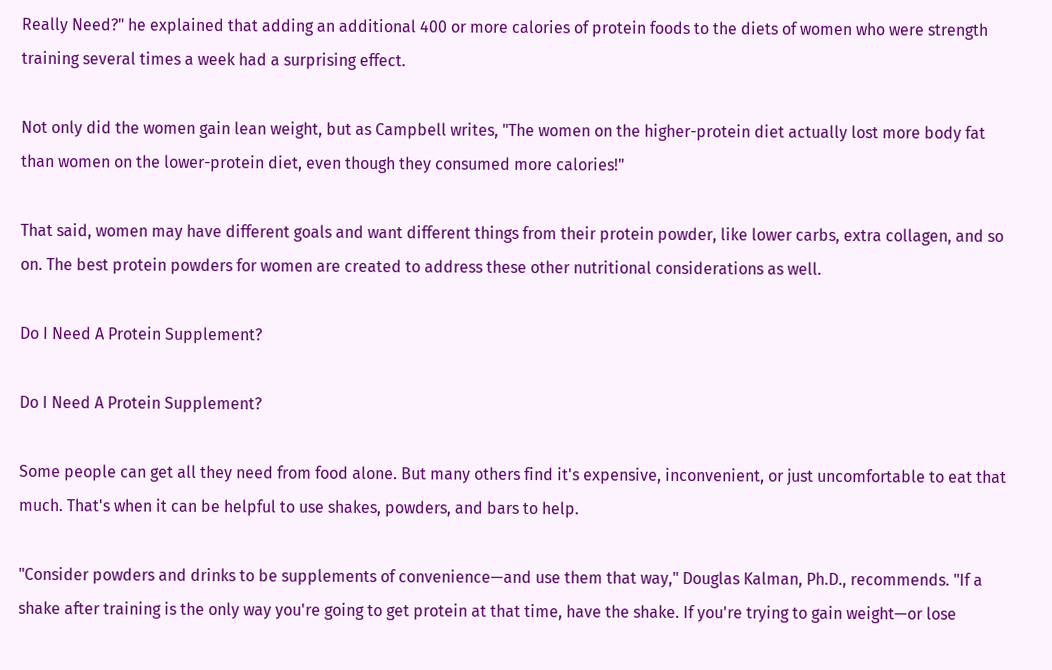Really Need?" he explained that adding an additional 400 or more calories of protein foods to the diets of women who were strength training several times a week had a surprising effect.

Not only did the women gain lean weight, but as Campbell writes, "The women on the higher-protein diet actually lost more body fat than women on the lower-protein diet, even though they consumed more calories!"

That said, women may have different goals and want different things from their protein powder, like lower carbs, extra collagen, and so on. The best protein powders for women are created to address these other nutritional considerations as well.

Do I Need A Protein Supplement?

Do I Need A Protein Supplement?

Some people can get all they need from food alone. But many others find it's expensive, inconvenient, or just uncomfortable to eat that much. That's when it can be helpful to use shakes, powders, and bars to help.

"Consider powders and drinks to be supplements of convenience—and use them that way," Douglas Kalman, Ph.D., recommends. "If a shake after training is the only way you're going to get protein at that time, have the shake. If you're trying to gain weight—or lose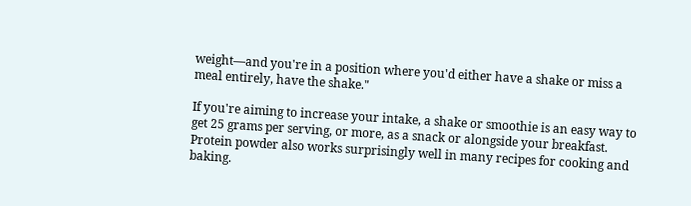weight—and you're in a position where you'd either have a shake or miss a meal entirely, have the shake."

If you're aiming to increase your intake, a shake or smoothie is an easy way to get 25 grams per serving, or more, as a snack or alongside your breakfast. Protein powder also works surprisingly well in many recipes for cooking and baking.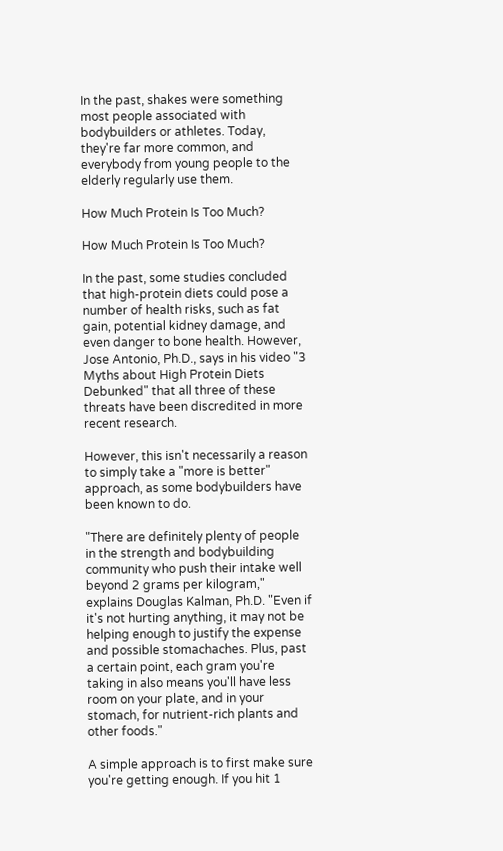In the past, shakes were something most people associated with bodybuilders or athletes. Today, they're far more common, and everybody from young people to the elderly regularly use them.

How Much Protein Is Too Much?

How Much Protein Is Too Much?

In the past, some studies concluded that high-protein diets could pose a number of health risks, such as fat gain, potential kidney damage, and even danger to bone health. However, Jose Antonio, Ph.D., says in his video "3 Myths about High Protein Diets Debunked" that all three of these threats have been discredited in more recent research.

However, this isn't necessarily a reason to simply take a "more is better" approach, as some bodybuilders have been known to do.

"There are definitely plenty of people in the strength and bodybuilding community who push their intake well beyond 2 grams per kilogram," explains Douglas Kalman, Ph.D. "Even if it's not hurting anything, it may not be helping enough to justify the expense and possible stomachaches. Plus, past a certain point, each gram you're taking in also means you'll have less room on your plate, and in your stomach, for nutrient-rich plants and other foods."

A simple approach is to first make sure you're getting enough. If you hit 1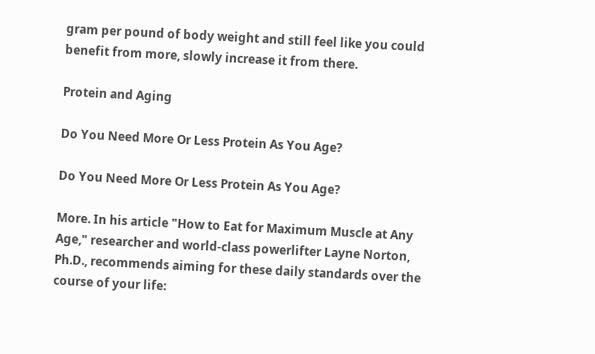gram per pound of body weight and still feel like you could benefit from more, slowly increase it from there.

Protein and Aging

Do You Need More Or Less Protein As You Age?

Do You Need More Or Less Protein As You Age?

More. In his article "How to Eat for Maximum Muscle at Any Age," researcher and world-class powerlifter Layne Norton, Ph.D., recommends aiming for these daily standards over the course of your life: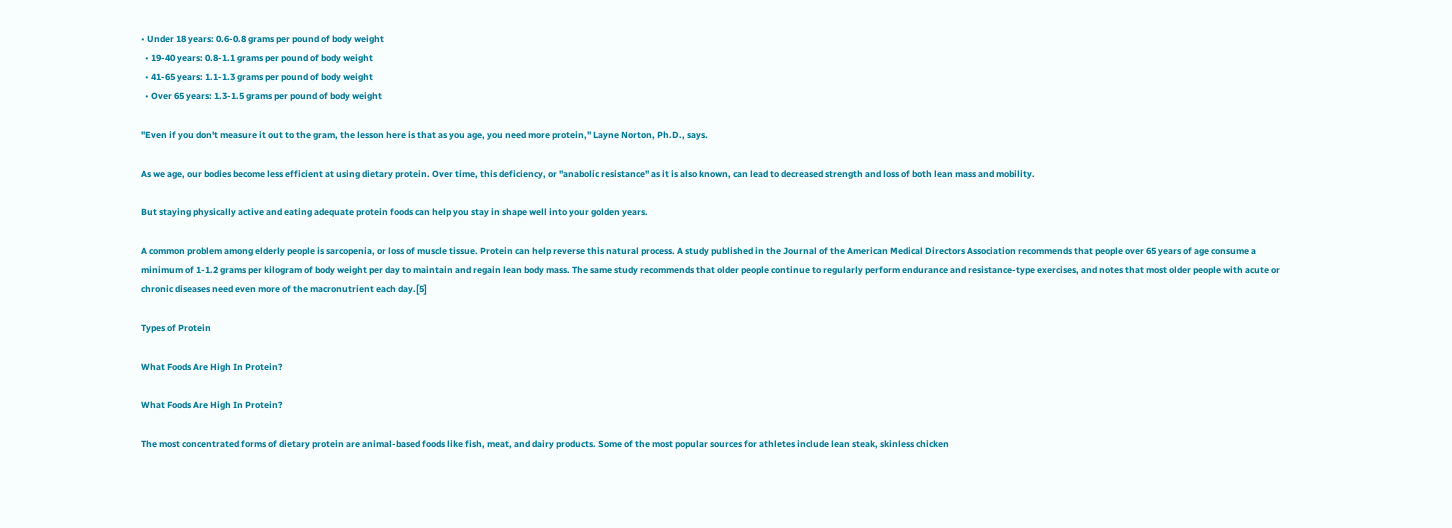• Under 18 years: 0.6-0.8 grams per pound of body weight
  • 19-40 years: 0.8-1.1 grams per pound of body weight
  • 41-65 years: 1.1-1.3 grams per pound of body weight
  • Over 65 years: 1.3-1.5 grams per pound of body weight

"Even if you don't measure it out to the gram, the lesson here is that as you age, you need more protein," Layne Norton, Ph.D., says.

As we age, our bodies become less efficient at using dietary protein. Over time, this deficiency, or "anabolic resistance" as it is also known, can lead to decreased strength and loss of both lean mass and mobility.

But staying physically active and eating adequate protein foods can help you stay in shape well into your golden years.

A common problem among elderly people is sarcopenia, or loss of muscle tissue. Protein can help reverse this natural process. A study published in the Journal of the American Medical Directors Association recommends that people over 65 years of age consume a minimum of 1-1.2 grams per kilogram of body weight per day to maintain and regain lean body mass. The same study recommends that older people continue to regularly perform endurance and resistance-type exercises, and notes that most older people with acute or chronic diseases need even more of the macronutrient each day.[5]

Types of Protein

What Foods Are High In Protein?

What Foods Are High In Protein?

The most concentrated forms of dietary protein are animal-based foods like fish, meat, and dairy products. Some of the most popular sources for athletes include lean steak, skinless chicken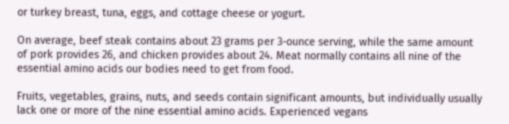or turkey breast, tuna, eggs, and cottage cheese or yogurt.

On average, beef steak contains about 23 grams per 3-ounce serving, while the same amount of pork provides 26, and chicken provides about 24. Meat normally contains all nine of the essential amino acids our bodies need to get from food.

Fruits, vegetables, grains, nuts, and seeds contain significant amounts, but individually usually lack one or more of the nine essential amino acids. Experienced vegans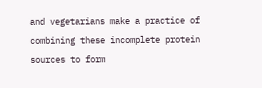and vegetarians make a practice of combining these incomplete protein sources to form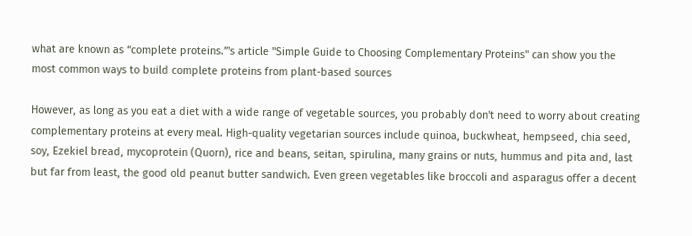what are known as “complete proteins.”'s article "Simple Guide to Choosing Complementary Proteins" can show you the most common ways to build complete proteins from plant-based sources

However, as long as you eat a diet with a wide range of vegetable sources, you probably don't need to worry about creating complementary proteins at every meal. High-quality vegetarian sources include quinoa, buckwheat, hempseed, chia seed, soy, Ezekiel bread, mycoprotein (Quorn), rice and beans, seitan, spirulina, many grains or nuts, hummus and pita and, last but far from least, the good old peanut butter sandwich. Even green vegetables like broccoli and asparagus offer a decent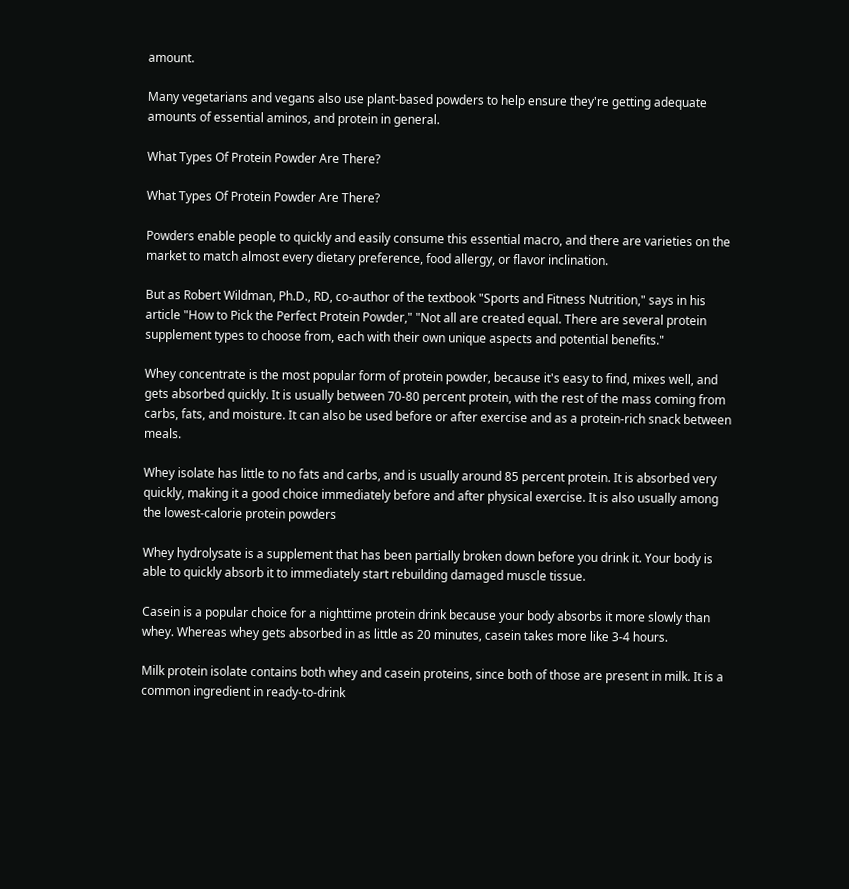amount.

Many vegetarians and vegans also use plant-based powders to help ensure they're getting adequate amounts of essential aminos, and protein in general.

What Types Of Protein Powder Are There?

What Types Of Protein Powder Are There?

Powders enable people to quickly and easily consume this essential macro, and there are varieties on the market to match almost every dietary preference, food allergy, or flavor inclination.

But as Robert Wildman, Ph.D., RD, co-author of the textbook "Sports and Fitness Nutrition," says in his article "How to Pick the Perfect Protein Powder," "Not all are created equal. There are several protein supplement types to choose from, each with their own unique aspects and potential benefits."

Whey concentrate is the most popular form of protein powder, because it's easy to find, mixes well, and gets absorbed quickly. It is usually between 70-80 percent protein, with the rest of the mass coming from carbs, fats, and moisture. It can also be used before or after exercise and as a protein-rich snack between meals.

Whey isolate has little to no fats and carbs, and is usually around 85 percent protein. It is absorbed very quickly, making it a good choice immediately before and after physical exercise. It is also usually among the lowest-calorie protein powders

Whey hydrolysate is a supplement that has been partially broken down before you drink it. Your body is able to quickly absorb it to immediately start rebuilding damaged muscle tissue.

Casein is a popular choice for a nighttime protein drink because your body absorbs it more slowly than whey. Whereas whey gets absorbed in as little as 20 minutes, casein takes more like 3-4 hours.

Milk protein isolate contains both whey and casein proteins, since both of those are present in milk. It is a common ingredient in ready-to-drink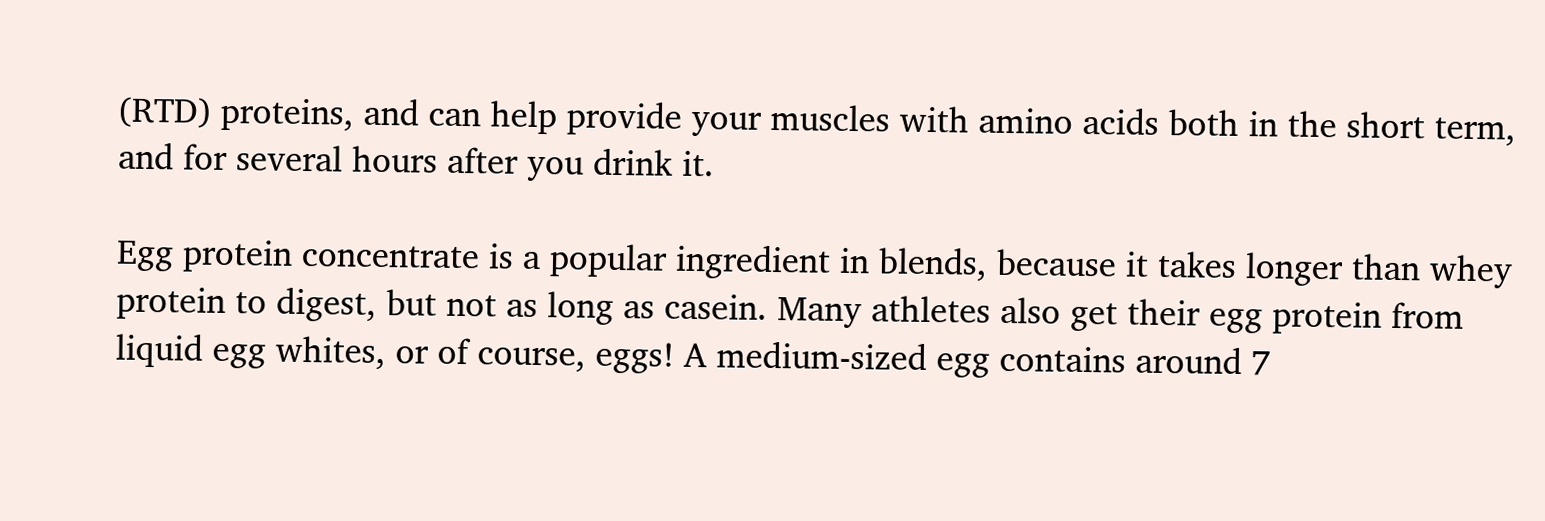(RTD) proteins, and can help provide your muscles with amino acids both in the short term, and for several hours after you drink it.

Egg protein concentrate is a popular ingredient in blends, because it takes longer than whey protein to digest, but not as long as casein. Many athletes also get their egg protein from liquid egg whites, or of course, eggs! A medium-sized egg contains around 7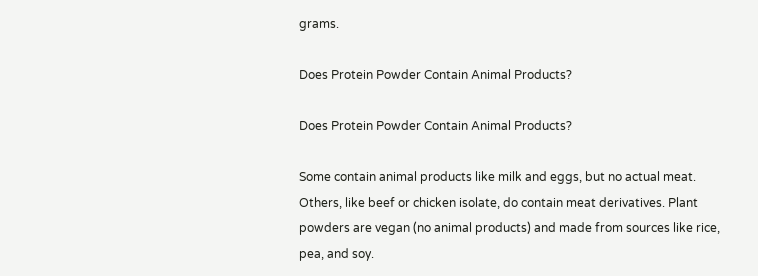grams.

Does Protein Powder Contain Animal Products?

Does Protein Powder Contain Animal Products?

Some contain animal products like milk and eggs, but no actual meat. Others, like beef or chicken isolate, do contain meat derivatives. Plant powders are vegan (no animal products) and made from sources like rice, pea, and soy.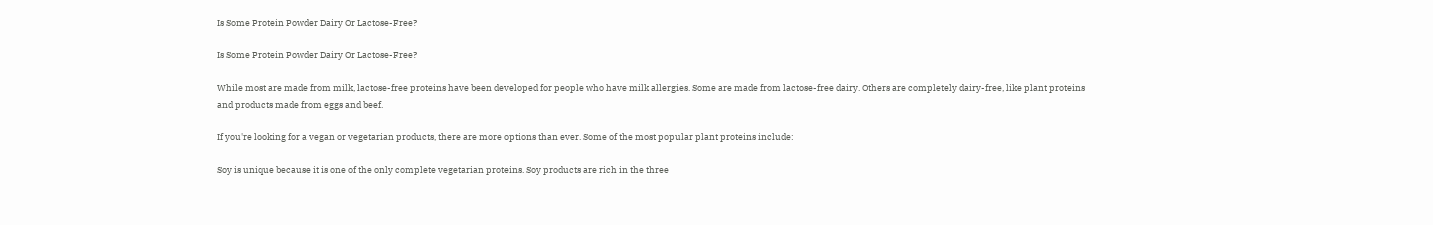Is Some Protein Powder Dairy Or Lactose-Free?

Is Some Protein Powder Dairy Or Lactose-Free?

While most are made from milk, lactose-free proteins have been developed for people who have milk allergies. Some are made from lactose-free dairy. Others are completely dairy-free, like plant proteins and products made from eggs and beef.

If you're looking for a vegan or vegetarian products, there are more options than ever. Some of the most popular plant proteins include:

Soy is unique because it is one of the only complete vegetarian proteins. Soy products are rich in the three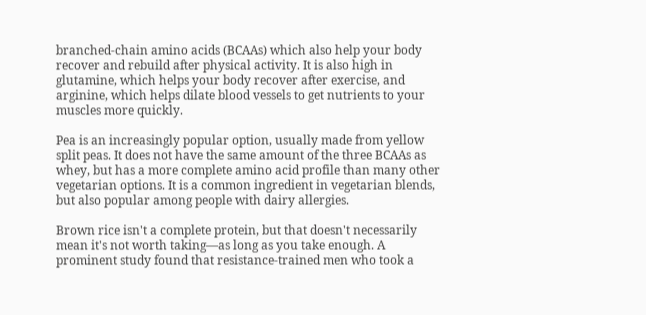branched-chain amino acids (BCAAs) which also help your body recover and rebuild after physical activity. It is also high in glutamine, which helps your body recover after exercise, and arginine, which helps dilate blood vessels to get nutrients to your muscles more quickly.

Pea is an increasingly popular option, usually made from yellow split peas. It does not have the same amount of the three BCAAs as whey, but has a more complete amino acid profile than many other vegetarian options. It is a common ingredient in vegetarian blends, but also popular among people with dairy allergies.

Brown rice isn't a complete protein, but that doesn't necessarily mean it's not worth taking—as long as you take enough. A prominent study found that resistance-trained men who took a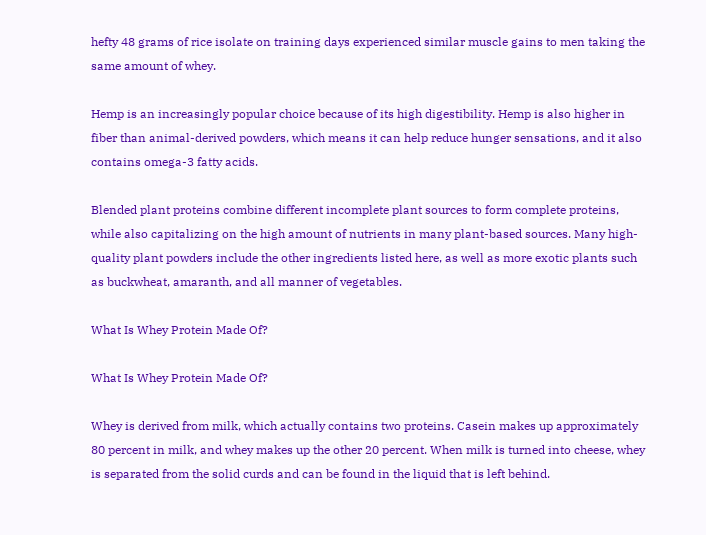hefty 48 grams of rice isolate on training days experienced similar muscle gains to men taking the same amount of whey.

Hemp is an increasingly popular choice because of its high digestibility. Hemp is also higher in fiber than animal-derived powders, which means it can help reduce hunger sensations, and it also contains omega-3 fatty acids.

Blended plant proteins combine different incomplete plant sources to form complete proteins, while also capitalizing on the high amount of nutrients in many plant-based sources. Many high-quality plant powders include the other ingredients listed here, as well as more exotic plants such as buckwheat, amaranth, and all manner of vegetables.

What Is Whey Protein Made Of?

What Is Whey Protein Made Of?

Whey is derived from milk, which actually contains two proteins. Casein makes up approximately 80 percent in milk, and whey makes up the other 20 percent. When milk is turned into cheese, whey is separated from the solid curds and can be found in the liquid that is left behind.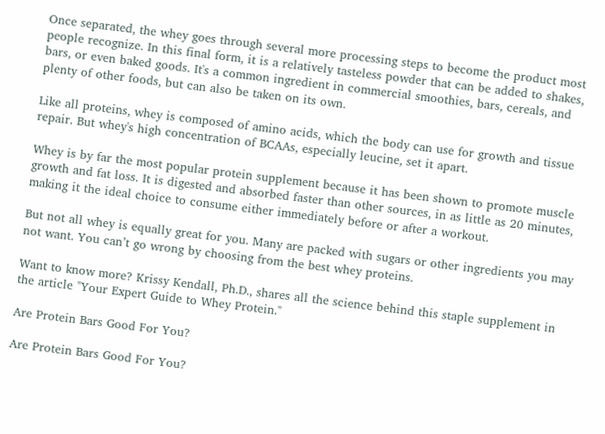Once separated, the whey goes through several more processing steps to become the product most people recognize. In this final form, it is a relatively tasteless powder that can be added to shakes, bars, or even baked goods. It's a common ingredient in commercial smoothies, bars, cereals, and plenty of other foods, but can also be taken on its own.

Like all proteins, whey is composed of amino acids, which the body can use for growth and tissue repair. But whey's high concentration of BCAAs, especially leucine, set it apart.

Whey is by far the most popular protein supplement because it has been shown to promote muscle growth and fat loss. It is digested and absorbed faster than other sources, in as little as 20 minutes, making it the ideal choice to consume either immediately before or after a workout.

But not all whey is equally great for you. Many are packed with sugars or other ingredients you may not want. You can’t go wrong by choosing from the best whey proteins.

Want to know more? Krissy Kendall, Ph.D., shares all the science behind this staple supplement in the article "Your Expert Guide to Whey Protein."

Are Protein Bars Good For You?

Are Protein Bars Good For You?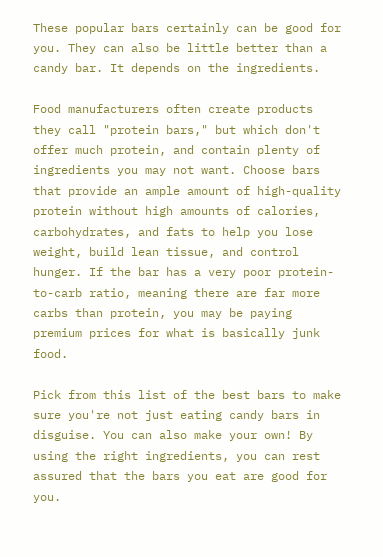These popular bars certainly can be good for you. They can also be little better than a candy bar. It depends on the ingredients.

Food manufacturers often create products they call "protein bars," but which don't offer much protein, and contain plenty of ingredients you may not want. Choose bars that provide an ample amount of high-quality protein without high amounts of calories, carbohydrates, and fats to help you lose weight, build lean tissue, and control hunger. If the bar has a very poor protein-to-carb ratio, meaning there are far more carbs than protein, you may be paying premium prices for what is basically junk food.

Pick from this list of the best bars to make sure you're not just eating candy bars in disguise. You can also make your own! By using the right ingredients, you can rest assured that the bars you eat are good for you.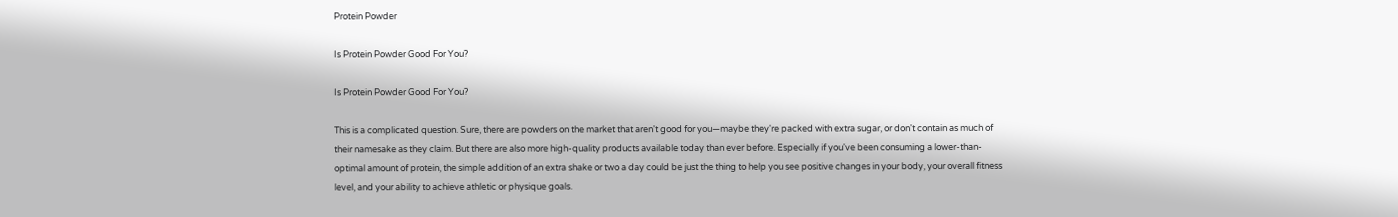Protein Powder

Is Protein Powder Good For You?

Is Protein Powder Good For You?

This is a complicated question. Sure, there are powders on the market that aren't good for you—maybe they're packed with extra sugar, or don't contain as much of their namesake as they claim. But there are also more high-quality products available today than ever before. Especially if you've been consuming a lower-than-optimal amount of protein, the simple addition of an extra shake or two a day could be just the thing to help you see positive changes in your body, your overall fitness level, and your ability to achieve athletic or physique goals.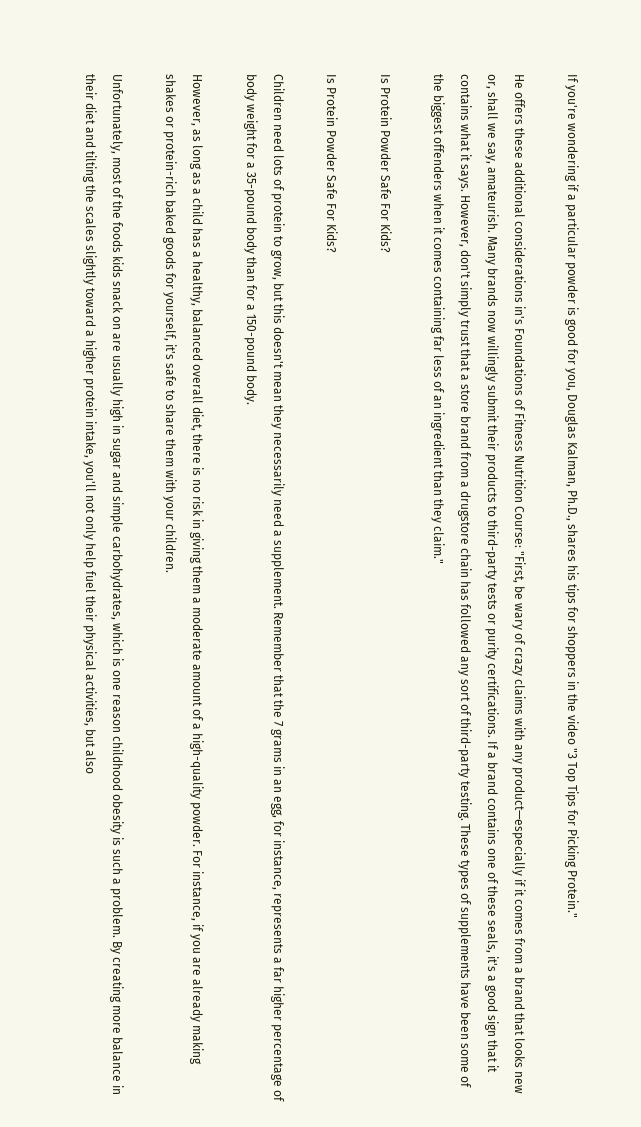If you're wondering if a particular powder is good for you, Douglas Kalman, Ph.D., shares his tips for shoppers in the video "3 Top Tips for Picking Protein."

He offers these additional considerations in's Foundations of Fitness Nutrition Course: "First, be wary of crazy claims with any product—especially if it comes from a brand that looks new or, shall we say, amateurish. Many brands now willingly submit their products to third-party tests or purity certifications. If a brand contains one of these seals, it's a good sign that it contains what it says. However, don't simply trust that a store brand from a drugstore chain has followed any sort of third-party testing. These types of supplements have been some of the biggest offenders when it comes containing far less of an ingredient than they claim."

Is Protein Powder Safe For Kids?

Is Protein Powder Safe For Kids?

Children need lots of protein to grow, but this doesn't mean they necessarily need a supplement. Remember that the 7 grams in an egg, for instance, represents a far higher percentage of body weight for a 35-pound body than for a 150-pound body.

However, as long as a child has a healthy, balanced overall diet, there is no risk in giving them a moderate amount of a high-quality powder. For instance, if you are already making shakes or protein-rich baked goods for yourself, it's safe to share them with your children.

Unfortunately, most of the foods kids snack on are usually high in sugar and simple carbohydrates, which is one reason childhood obesity is such a problem. By creating more balance in their diet and tilting the scales slightly toward a higher protein intake, you'll not only help fuel their physical activities, but also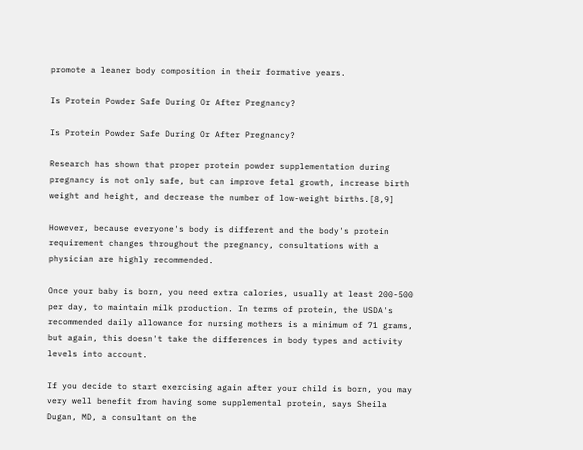promote a leaner body composition in their formative years.

Is Protein Powder Safe During Or After Pregnancy?

Is Protein Powder Safe During Or After Pregnancy?

Research has shown that proper protein powder supplementation during pregnancy is not only safe, but can improve fetal growth, increase birth weight and height, and decrease the number of low-weight births.[8,9]

However, because everyone's body is different and the body's protein requirement changes throughout the pregnancy, consultations with a physician are highly recommended.

Once your baby is born, you need extra calories, usually at least 200-500 per day, to maintain milk production. In terms of protein, the USDA's recommended daily allowance for nursing mothers is a minimum of 71 grams, but again, this doesn't take the differences in body types and activity levels into account.

If you decide to start exercising again after your child is born, you may very well benefit from having some supplemental protein, says Sheila Dugan, MD, a consultant on the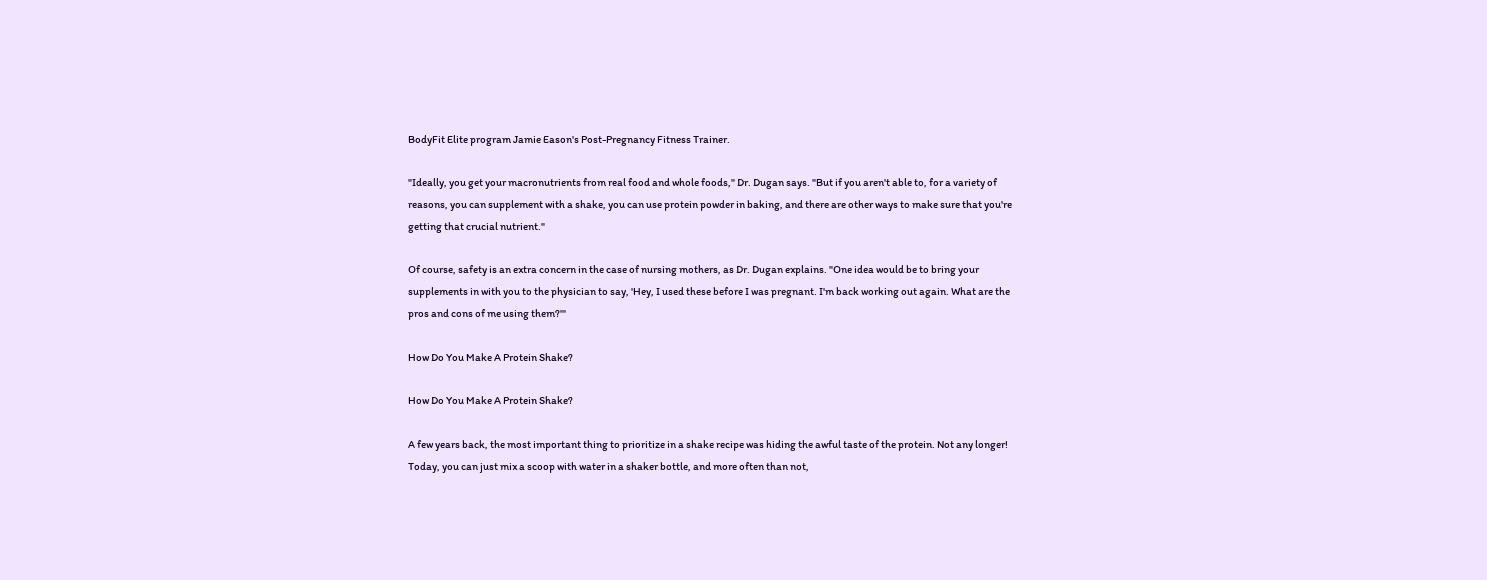BodyFit Elite program Jamie Eason's Post-Pregnancy Fitness Trainer.

"Ideally, you get your macronutrients from real food and whole foods," Dr. Dugan says. "But if you aren't able to, for a variety of reasons, you can supplement with a shake, you can use protein powder in baking, and there are other ways to make sure that you're getting that crucial nutrient."

Of course, safety is an extra concern in the case of nursing mothers, as Dr. Dugan explains. "One idea would be to bring your supplements in with you to the physician to say, 'Hey, I used these before I was pregnant. I'm back working out again. What are the pros and cons of me using them?'"

How Do You Make A Protein Shake?

How Do You Make A Protein Shake?

A few years back, the most important thing to prioritize in a shake recipe was hiding the awful taste of the protein. Not any longer! Today, you can just mix a scoop with water in a shaker bottle, and more often than not,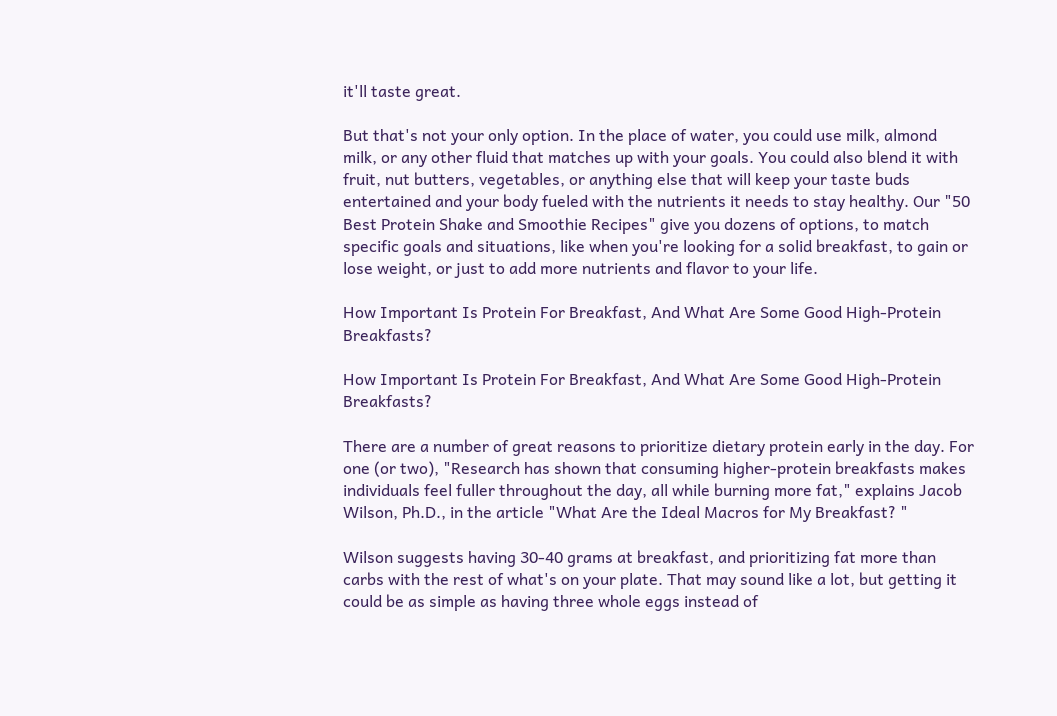it'll taste great.

But that's not your only option. In the place of water, you could use milk, almond milk, or any other fluid that matches up with your goals. You could also blend it with fruit, nut butters, vegetables, or anything else that will keep your taste buds entertained and your body fueled with the nutrients it needs to stay healthy. Our "50 Best Protein Shake and Smoothie Recipes" give you dozens of options, to match specific goals and situations, like when you're looking for a solid breakfast, to gain or lose weight, or just to add more nutrients and flavor to your life.

How Important Is Protein For Breakfast, And What Are Some Good High-Protein Breakfasts?

How Important Is Protein For Breakfast, And What Are Some Good High-Protein Breakfasts?

There are a number of great reasons to prioritize dietary protein early in the day. For one (or two), "Research has shown that consuming higher-protein breakfasts makes individuals feel fuller throughout the day, all while burning more fat," explains Jacob Wilson, Ph.D., in the article "What Are the Ideal Macros for My Breakfast? "

Wilson suggests having 30-40 grams at breakfast, and prioritizing fat more than carbs with the rest of what's on your plate. That may sound like a lot, but getting it could be as simple as having three whole eggs instead of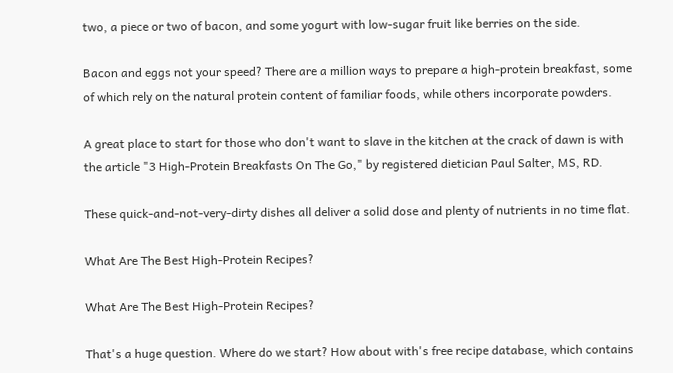two, a piece or two of bacon, and some yogurt with low-sugar fruit like berries on the side.

Bacon and eggs not your speed? There are a million ways to prepare a high-protein breakfast, some of which rely on the natural protein content of familiar foods, while others incorporate powders.

A great place to start for those who don't want to slave in the kitchen at the crack of dawn is with the article "3 High-Protein Breakfasts On The Go," by registered dietician Paul Salter, MS, RD.

These quick-and-not-very-dirty dishes all deliver a solid dose and plenty of nutrients in no time flat.

What Are The Best High-Protein Recipes?

What Are The Best High-Protein Recipes?

That's a huge question. Where do we start? How about with's free recipe database, which contains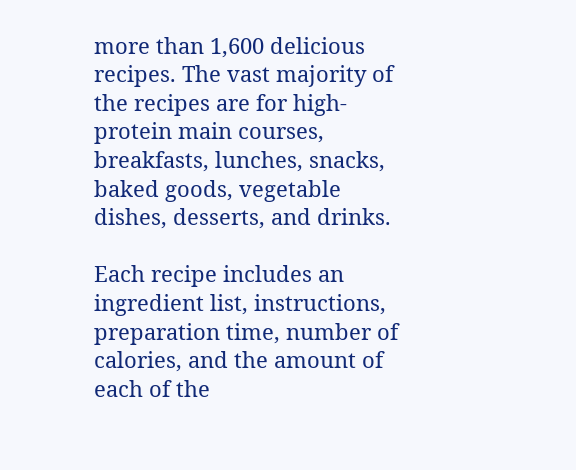more than 1,600 delicious recipes. The vast majority of the recipes are for high-protein main courses, breakfasts, lunches, snacks, baked goods, vegetable dishes, desserts, and drinks.

Each recipe includes an ingredient list, instructions, preparation time, number of calories, and the amount of each of the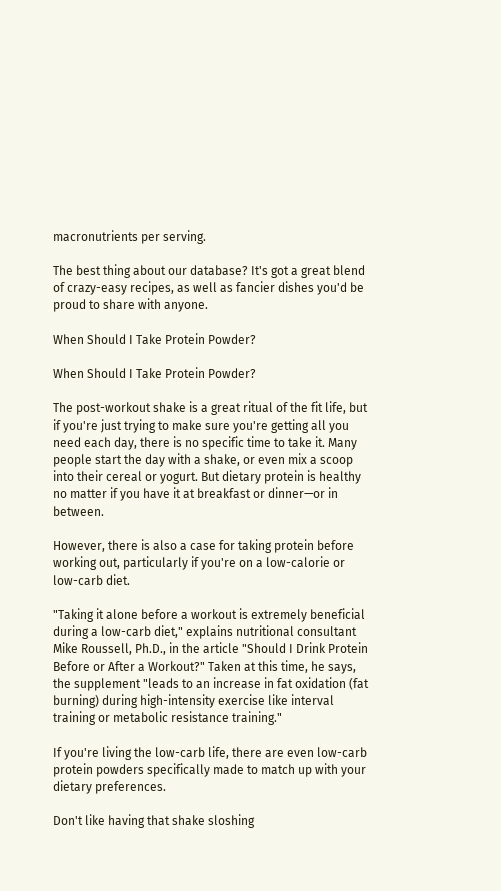macronutrients per serving.

The best thing about our database? It's got a great blend of crazy-easy recipes, as well as fancier dishes you'd be proud to share with anyone.

When Should I Take Protein Powder?

When Should I Take Protein Powder?

The post-workout shake is a great ritual of the fit life, but if you're just trying to make sure you're getting all you need each day, there is no specific time to take it. Many people start the day with a shake, or even mix a scoop into their cereal or yogurt. But dietary protein is healthy no matter if you have it at breakfast or dinner—or in between.

However, there is also a case for taking protein before working out, particularly if you're on a low-calorie or low-carb diet.

"Taking it alone before a workout is extremely beneficial during a low-carb diet," explains nutritional consultant Mike Roussell, Ph.D., in the article "Should I Drink Protein Before or After a Workout?" Taken at this time, he says, the supplement "leads to an increase in fat oxidation (fat burning) during high-intensity exercise like interval training or metabolic resistance training."

If you're living the low-carb life, there are even low-carb protein powders specifically made to match up with your dietary preferences.

Don't like having that shake sloshing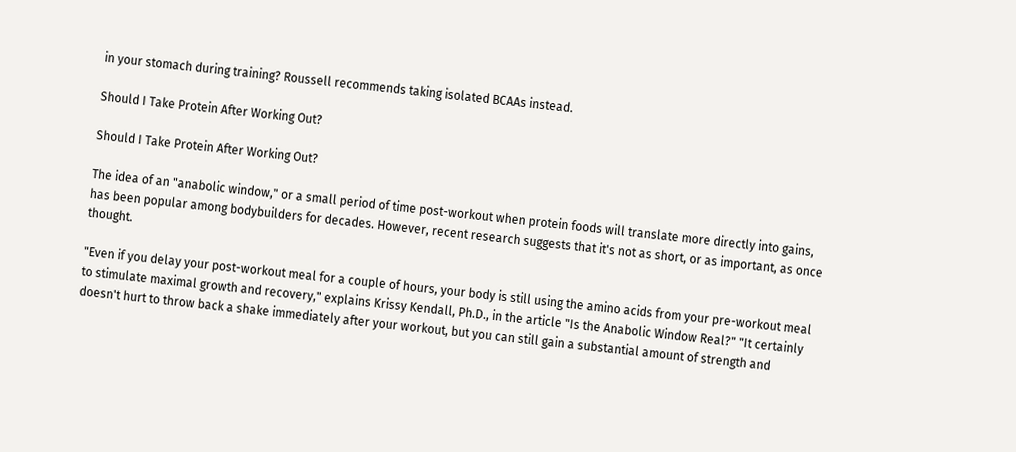in your stomach during training? Roussell recommends taking isolated BCAAs instead.

Should I Take Protein After Working Out?

Should I Take Protein After Working Out?

The idea of an "anabolic window," or a small period of time post-workout when protein foods will translate more directly into gains, has been popular among bodybuilders for decades. However, recent research suggests that it's not as short, or as important, as once thought.

"Even if you delay your post-workout meal for a couple of hours, your body is still using the amino acids from your pre-workout meal to stimulate maximal growth and recovery," explains Krissy Kendall, Ph.D., in the article "Is the Anabolic Window Real?" "It certainly doesn't hurt to throw back a shake immediately after your workout, but you can still gain a substantial amount of strength and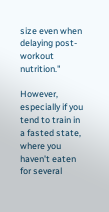size even when delaying post-workout nutrition."

However, especially if you tend to train in a fasted state, where you haven't eaten for several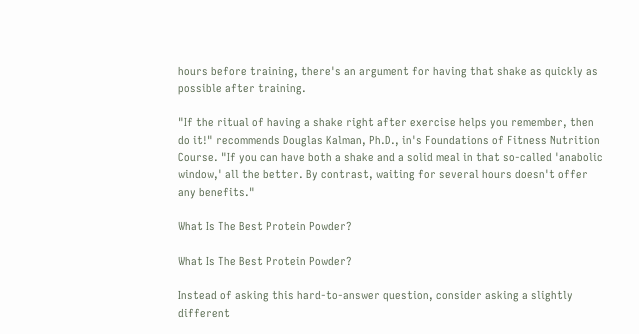hours before training, there's an argument for having that shake as quickly as possible after training.

"If the ritual of having a shake right after exercise helps you remember, then do it!" recommends Douglas Kalman, Ph.D., in's Foundations of Fitness Nutrition Course. "If you can have both a shake and a solid meal in that so-called 'anabolic window,' all the better. By contrast, waiting for several hours doesn't offer any benefits."

What Is The Best Protein Powder?

What Is The Best Protein Powder?

Instead of asking this hard-to-answer question, consider asking a slightly different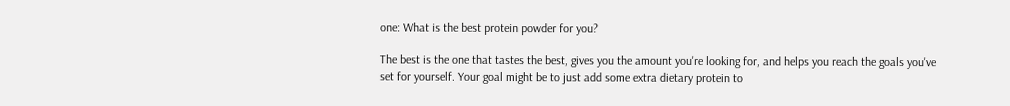one: What is the best protein powder for you?

The best is the one that tastes the best, gives you the amount you're looking for, and helps you reach the goals you've set for yourself. Your goal might be to just add some extra dietary protein to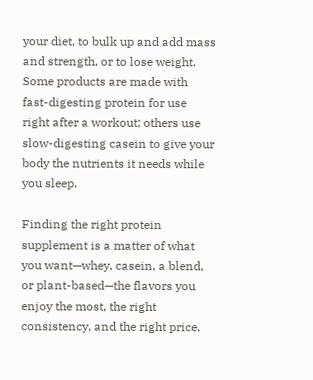your diet, to bulk up and add mass and strength, or to lose weight. Some products are made with fast-digesting protein for use right after a workout; others use slow-digesting casein to give your body the nutrients it needs while you sleep.

Finding the right protein supplement is a matter of what you want—whey, casein, a blend, or plant-based—the flavors you enjoy the most, the right consistency, and the right price.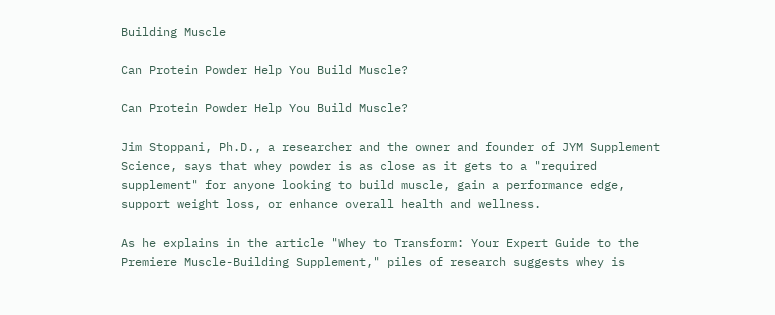Building Muscle

Can Protein Powder Help You Build Muscle?

Can Protein Powder Help You Build Muscle?

Jim Stoppani, Ph.D., a researcher and the owner and founder of JYM Supplement Science, says that whey powder is as close as it gets to a "required supplement" for anyone looking to build muscle, gain a performance edge, support weight loss, or enhance overall health and wellness.

As he explains in the article "Whey to Transform: Your Expert Guide to the Premiere Muscle-Building Supplement," piles of research suggests whey is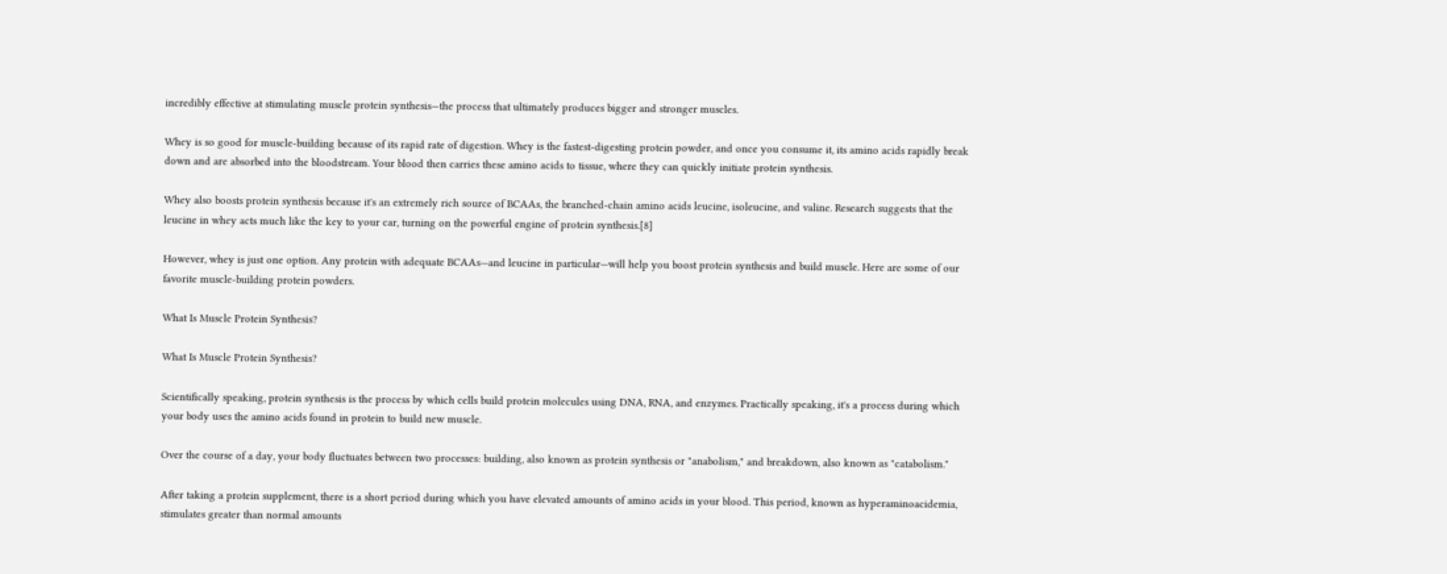incredibly effective at stimulating muscle protein synthesis—the process that ultimately produces bigger and stronger muscles.

Whey is so good for muscle-building because of its rapid rate of digestion. Whey is the fastest-digesting protein powder, and once you consume it, its amino acids rapidly break down and are absorbed into the bloodstream. Your blood then carries these amino acids to tissue, where they can quickly initiate protein synthesis.

Whey also boosts protein synthesis because it's an extremely rich source of BCAAs, the branched-chain amino acids leucine, isoleucine, and valine. Research suggests that the leucine in whey acts much like the key to your car, turning on the powerful engine of protein synthesis.[8]

However, whey is just one option. Any protein with adequate BCAAs—and leucine in particular—will help you boost protein synthesis and build muscle. Here are some of our favorite muscle-building protein powders.

What Is Muscle Protein Synthesis?

What Is Muscle Protein Synthesis?

Scientifically speaking, protein synthesis is the process by which cells build protein molecules using DNA, RNA, and enzymes. Practically speaking, it's a process during which your body uses the amino acids found in protein to build new muscle.

Over the course of a day, your body fluctuates between two processes: building, also known as protein synthesis or "anabolism," and breakdown, also known as "catabolism."

After taking a protein supplement, there is a short period during which you have elevated amounts of amino acids in your blood. This period, known as hyperaminoacidemia, stimulates greater than normal amounts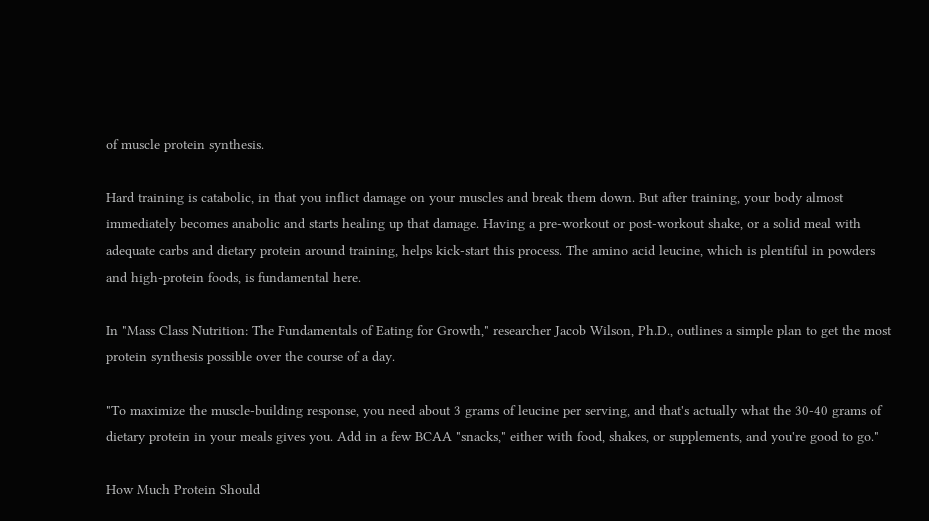of muscle protein synthesis.

Hard training is catabolic, in that you inflict damage on your muscles and break them down. But after training, your body almost immediately becomes anabolic and starts healing up that damage. Having a pre-workout or post-workout shake, or a solid meal with adequate carbs and dietary protein around training, helps kick-start this process. The amino acid leucine, which is plentiful in powders and high-protein foods, is fundamental here.

In "Mass Class Nutrition: The Fundamentals of Eating for Growth," researcher Jacob Wilson, Ph.D., outlines a simple plan to get the most protein synthesis possible over the course of a day.

"To maximize the muscle-building response, you need about 3 grams of leucine per serving, and that's actually what the 30-40 grams of dietary protein in your meals gives you. Add in a few BCAA "snacks," either with food, shakes, or supplements, and you're good to go."

How Much Protein Should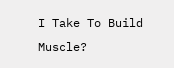I Take To Build Muscle?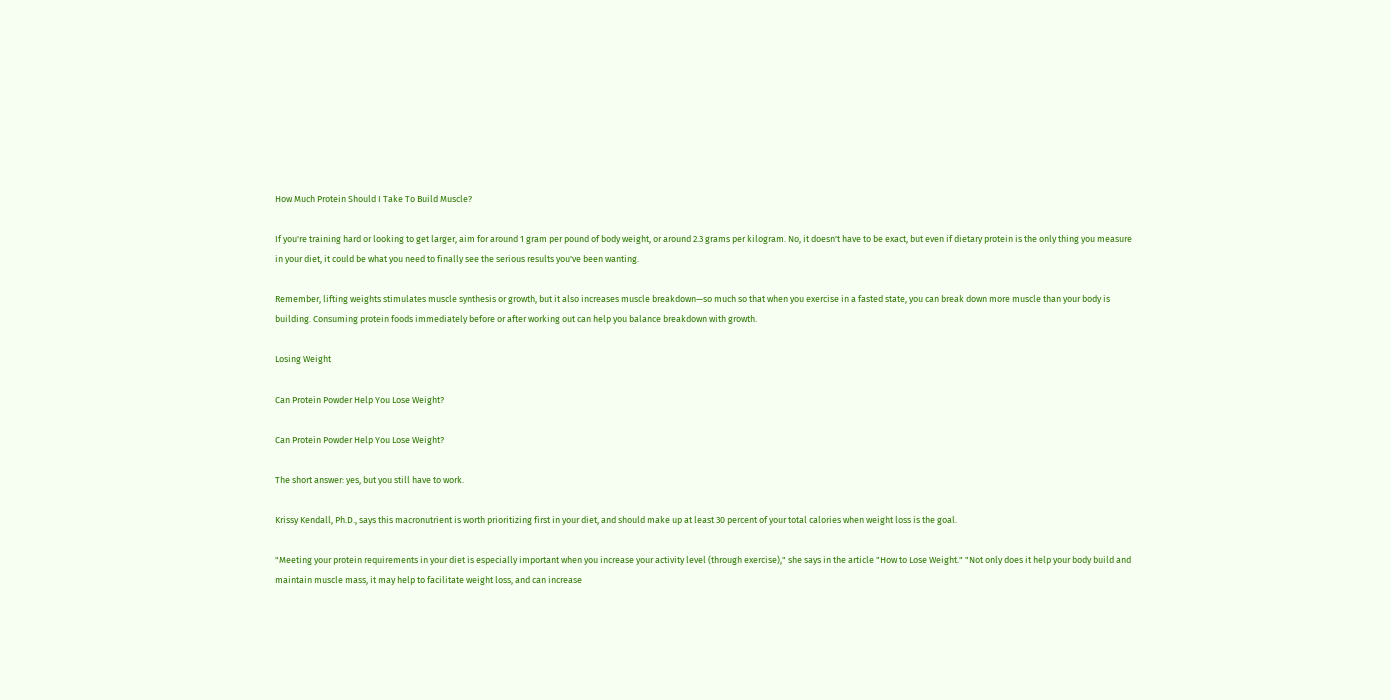How Much Protein Should I Take To Build Muscle?

If you're training hard or looking to get larger, aim for around 1 gram per pound of body weight, or around 2.3 grams per kilogram. No, it doesn't have to be exact, but even if dietary protein is the only thing you measure in your diet, it could be what you need to finally see the serious results you've been wanting.

Remember, lifting weights stimulates muscle synthesis or growth, but it also increases muscle breakdown—so much so that when you exercise in a fasted state, you can break down more muscle than your body is building. Consuming protein foods immediately before or after working out can help you balance breakdown with growth.

Losing Weight

Can Protein Powder Help You Lose Weight?

Can Protein Powder Help You Lose Weight?

The short answer: yes, but you still have to work.

Krissy Kendall, Ph.D., says this macronutrient is worth prioritizing first in your diet, and should make up at least 30 percent of your total calories when weight loss is the goal.

"Meeting your protein requirements in your diet is especially important when you increase your activity level (through exercise)," she says in the article "How to Lose Weight." "Not only does it help your body build and maintain muscle mass, it may help to facilitate weight loss, and can increase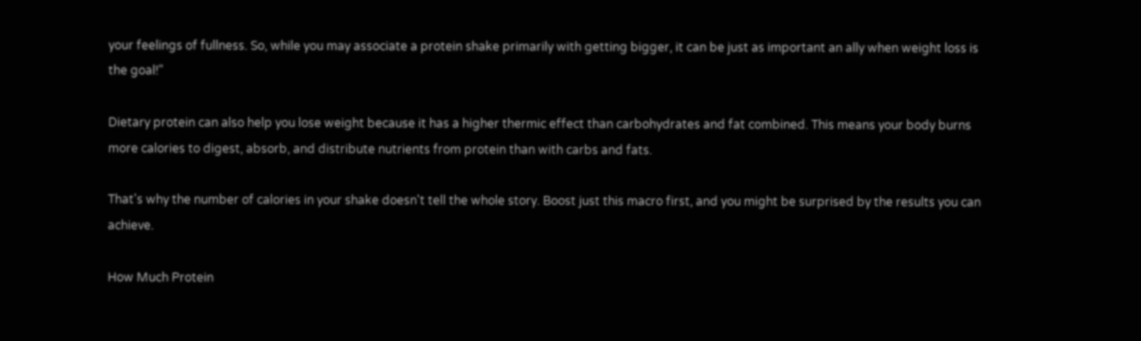your feelings of fullness. So, while you may associate a protein shake primarily with getting bigger, it can be just as important an ally when weight loss is the goal!"

Dietary protein can also help you lose weight because it has a higher thermic effect than carbohydrates and fat combined. This means your body burns more calories to digest, absorb, and distribute nutrients from protein than with carbs and fats.

That's why the number of calories in your shake doesn't tell the whole story. Boost just this macro first, and you might be surprised by the results you can achieve.

How Much Protein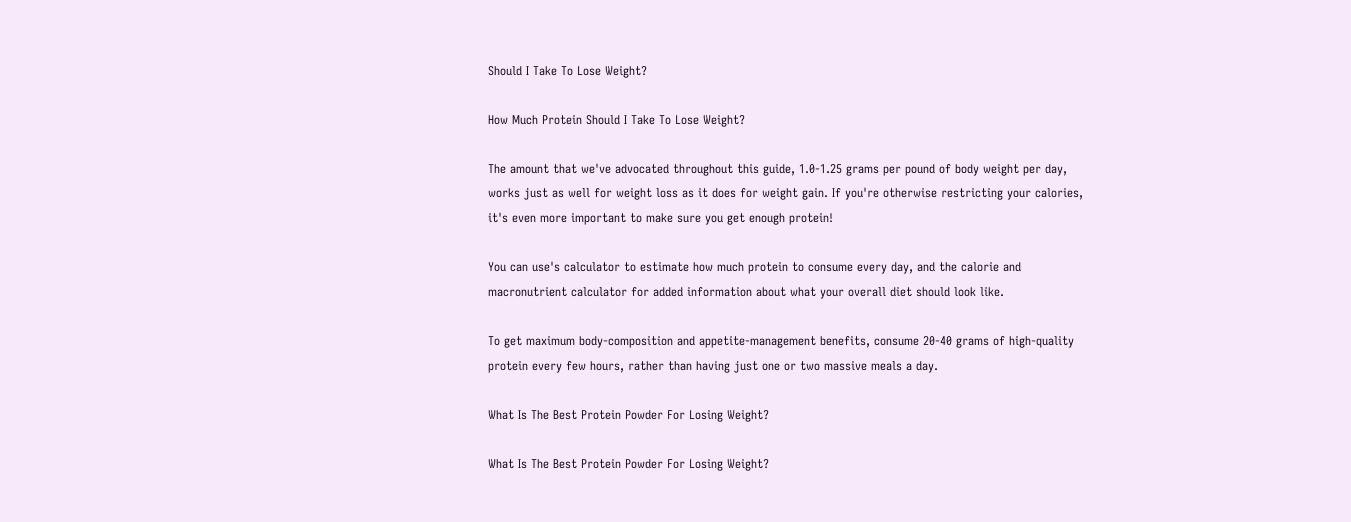Should I Take To Lose Weight?

How Much Protein Should I Take To Lose Weight?

The amount that we've advocated throughout this guide, 1.0-1.25 grams per pound of body weight per day, works just as well for weight loss as it does for weight gain. If you're otherwise restricting your calories, it's even more important to make sure you get enough protein!

You can use's calculator to estimate how much protein to consume every day, and the calorie and macronutrient calculator for added information about what your overall diet should look like.

To get maximum body-composition and appetite-management benefits, consume 20-40 grams of high-quality protein every few hours, rather than having just one or two massive meals a day.

What Is The Best Protein Powder For Losing Weight?

What Is The Best Protein Powder For Losing Weight?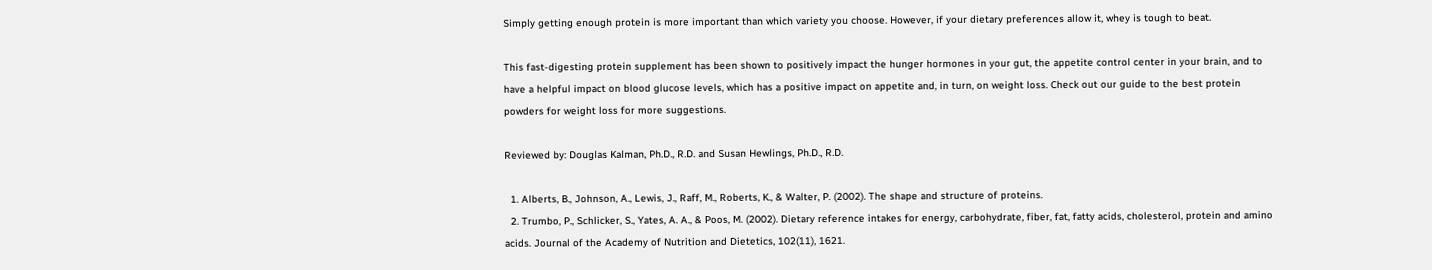Simply getting enough protein is more important than which variety you choose. However, if your dietary preferences allow it, whey is tough to beat.

This fast-digesting protein supplement has been shown to positively impact the hunger hormones in your gut, the appetite control center in your brain, and to have a helpful impact on blood glucose levels, which has a positive impact on appetite and, in turn, on weight loss. Check out our guide to the best protein powders for weight loss for more suggestions.

Reviewed by: Douglas Kalman, Ph.D., R.D. and Susan Hewlings, Ph.D., R.D.

  1. Alberts, B., Johnson, A., Lewis, J., Raff, M., Roberts, K., & Walter, P. (2002). The shape and structure of proteins.
  2. Trumbo, P., Schlicker, S., Yates, A. A., & Poos, M. (2002). Dietary reference intakes for energy, carbohydrate, fiber, fat, fatty acids, cholesterol, protein and amino acids. Journal of the Academy of Nutrition and Dietetics, 102(11), 1621.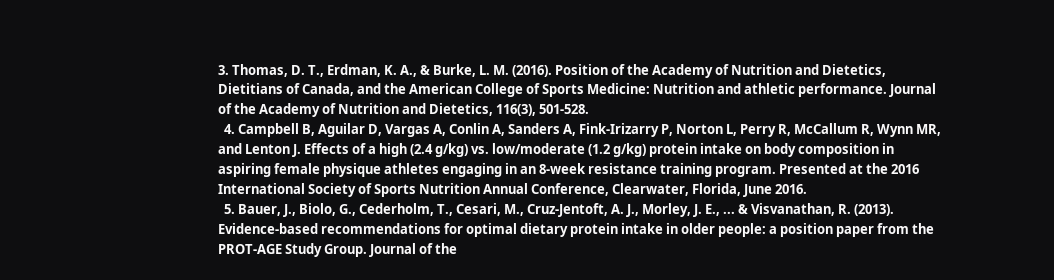3. Thomas, D. T., Erdman, K. A., & Burke, L. M. (2016). Position of the Academy of Nutrition and Dietetics, Dietitians of Canada, and the American College of Sports Medicine: Nutrition and athletic performance. Journal of the Academy of Nutrition and Dietetics, 116(3), 501-528.
  4. Campbell B, Aguilar D, Vargas A, Conlin A, Sanders A, Fink-Irizarry P, Norton L, Perry R, McCallum R, Wynn MR, and Lenton J. Effects of a high (2.4 g/kg) vs. low/moderate (1.2 g/kg) protein intake on body composition in aspiring female physique athletes engaging in an 8-week resistance training program. Presented at the 2016 International Society of Sports Nutrition Annual Conference, Clearwater, Florida, June 2016.
  5. Bauer, J., Biolo, G., Cederholm, T., Cesari, M., Cruz-Jentoft, A. J., Morley, J. E., ... & Visvanathan, R. (2013). Evidence-based recommendations for optimal dietary protein intake in older people: a position paper from the PROT-AGE Study Group. Journal of the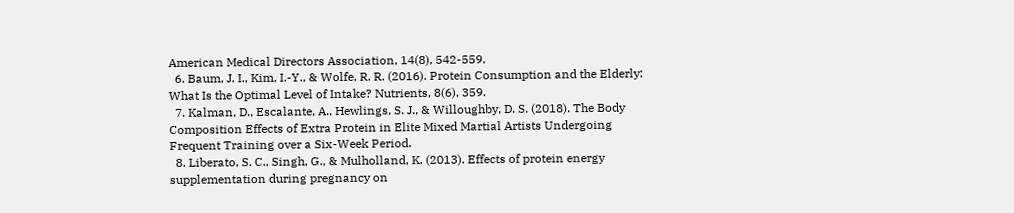American Medical Directors Association, 14(8), 542-559.
  6. Baum, J. I., Kim, I.-Y., & Wolfe, R. R. (2016). Protein Consumption and the Elderly: What Is the Optimal Level of Intake? Nutrients, 8(6), 359.
  7. Kalman, D., Escalante, A., Hewlings, S. J., & Willoughby, D. S. (2018). The Body Composition Effects of Extra Protein in Elite Mixed Martial Artists Undergoing Frequent Training over a Six-Week Period.
  8. Liberato, S. C., Singh, G., & Mulholland, K. (2013). Effects of protein energy supplementation during pregnancy on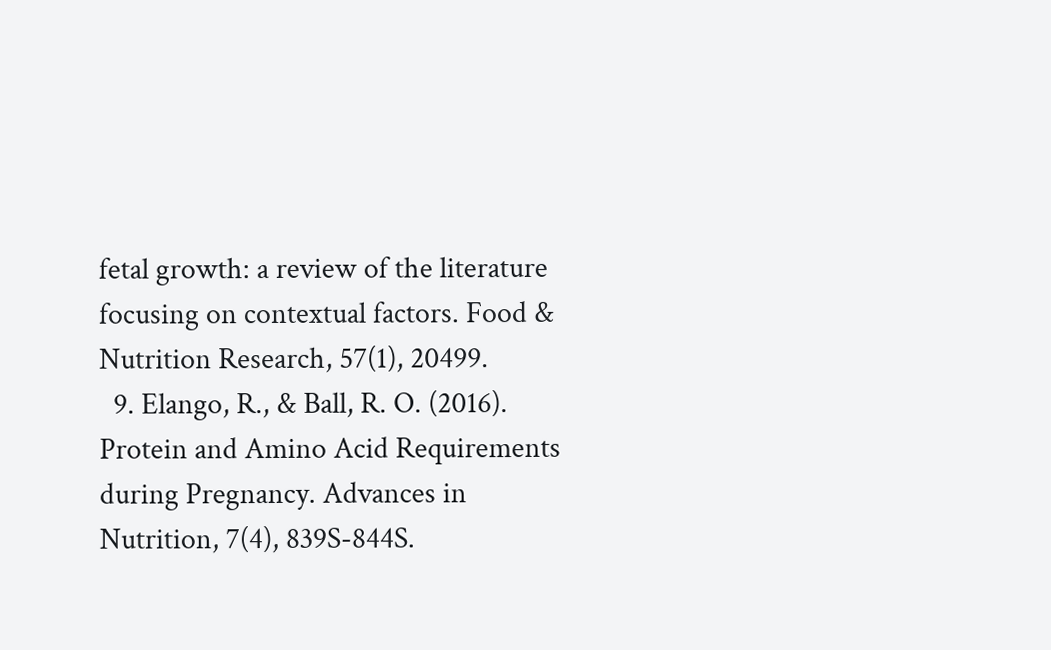fetal growth: a review of the literature focusing on contextual factors. Food & Nutrition Research, 57(1), 20499.
  9. Elango, R., & Ball, R. O. (2016). Protein and Amino Acid Requirements during Pregnancy. Advances in Nutrition, 7(4), 839S-844S.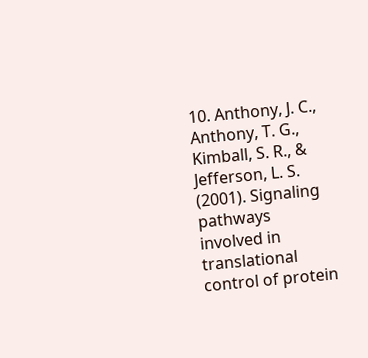10. Anthony, J. C., Anthony, T. G., Kimball, S. R., & Jefferson, L. S. (2001). Signaling pathways involved in translational control of protein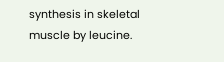synthesis in skeletal muscle by leucine.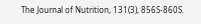The Journal of Nutrition, 131(3), 856S-860S.